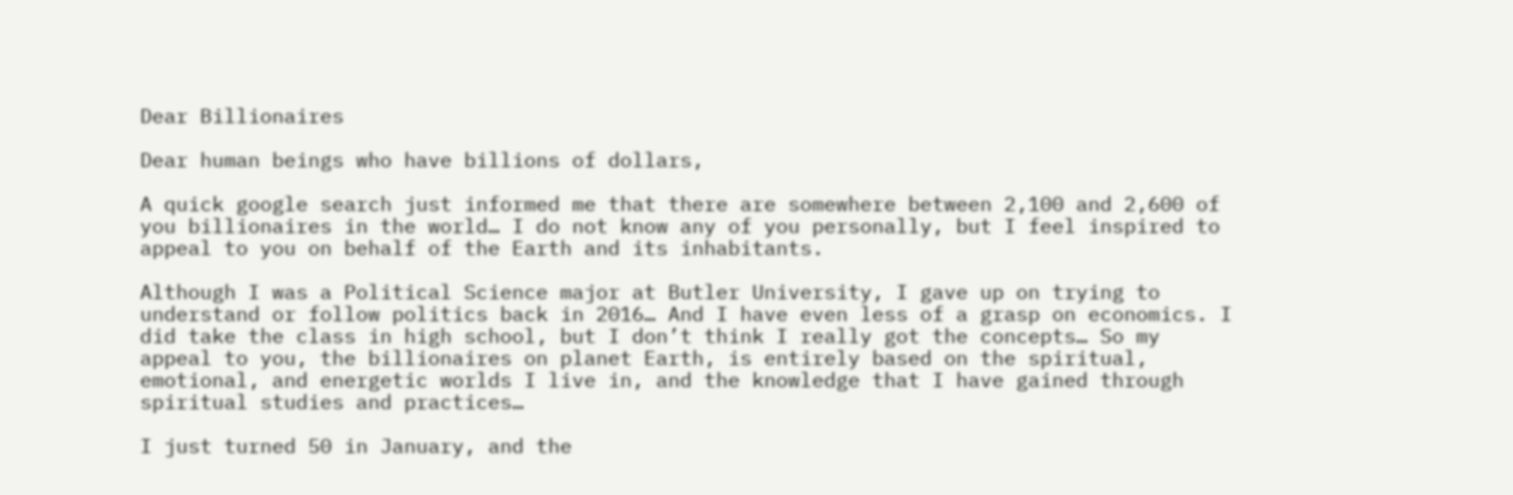Dear Billionaires

Dear human beings who have billions of dollars,

A quick google search just informed me that there are somewhere between 2,100 and 2,600 of you billionaires in the world… I do not know any of you personally, but I feel inspired to appeal to you on behalf of the Earth and its inhabitants.

Although I was a Political Science major at Butler University, I gave up on trying to understand or follow politics back in 2016… And I have even less of a grasp on economics. I did take the class in high school, but I don’t think I really got the concepts… So my appeal to you, the billionaires on planet Earth, is entirely based on the spiritual, emotional, and energetic worlds I live in, and the knowledge that I have gained through spiritual studies and practices…

I just turned 50 in January, and the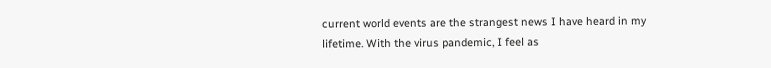current world events are the strangest news I have heard in my lifetime. With the virus pandemic, I feel as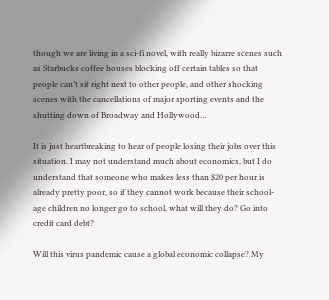though we are living in a sci-fi novel, with really bizarre scenes such as Starbucks coffee houses blocking off certain tables so that people can’t sit right next to other people, and other shocking scenes with the cancellations of major sporting events and the shutting down of Broadway and Hollywood…

It is just heartbreaking to hear of people losing their jobs over this situation. I may not understand much about economics, but I do understand that someone who makes less than $20 per hour is already pretty poor, so if they cannot work because their school-age children no longer go to school, what will they do? Go into credit card debt?

Will this virus pandemic cause a global economic collapse? My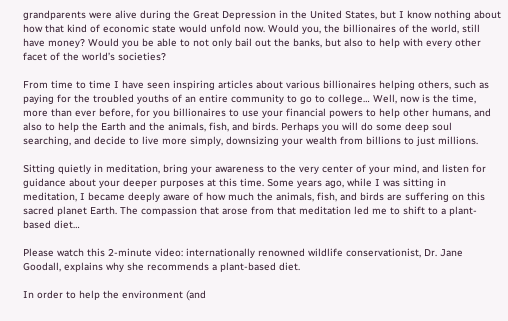grandparents were alive during the Great Depression in the United States, but I know nothing about how that kind of economic state would unfold now. Would you, the billionaires of the world, still have money? Would you be able to not only bail out the banks, but also to help with every other facet of the world’s societies?

From time to time I have seen inspiring articles about various billionaires helping others, such as paying for the troubled youths of an entire community to go to college… Well, now is the time, more than ever before, for you billionaires to use your financial powers to help other humans, and also to help the Earth and the animals, fish, and birds. Perhaps you will do some deep soul searching, and decide to live more simply, downsizing your wealth from billions to just millions.

Sitting quietly in meditation, bring your awareness to the very center of your mind, and listen for guidance about your deeper purposes at this time. Some years ago, while I was sitting in meditation, I became deeply aware of how much the animals, fish, and birds are suffering on this sacred planet Earth. The compassion that arose from that meditation led me to shift to a plant-based diet…

Please watch this 2-minute video: internationally renowned wildlife conservationist, Dr. Jane Goodall, explains why she recommends a plant-based diet.

In order to help the environment (and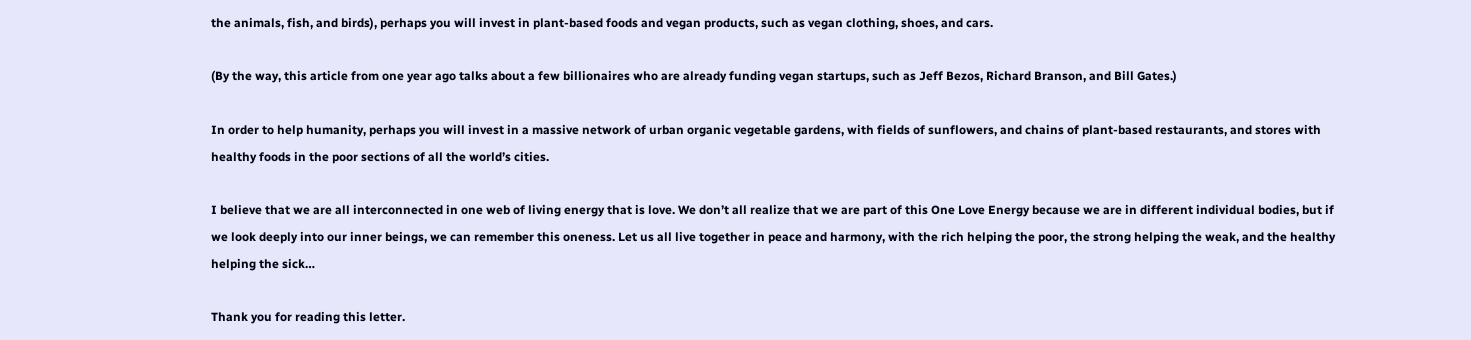the animals, fish, and birds), perhaps you will invest in plant-based foods and vegan products, such as vegan clothing, shoes, and cars.

(By the way, this article from one year ago talks about a few billionaires who are already funding vegan startups, such as Jeff Bezos, Richard Branson, and Bill Gates.)

In order to help humanity, perhaps you will invest in a massive network of urban organic vegetable gardens, with fields of sunflowers, and chains of plant-based restaurants, and stores with healthy foods in the poor sections of all the world’s cities.

I believe that we are all interconnected in one web of living energy that is love. We don’t all realize that we are part of this One Love Energy because we are in different individual bodies, but if we look deeply into our inner beings, we can remember this oneness. Let us all live together in peace and harmony, with the rich helping the poor, the strong helping the weak, and the healthy helping the sick…

Thank you for reading this letter.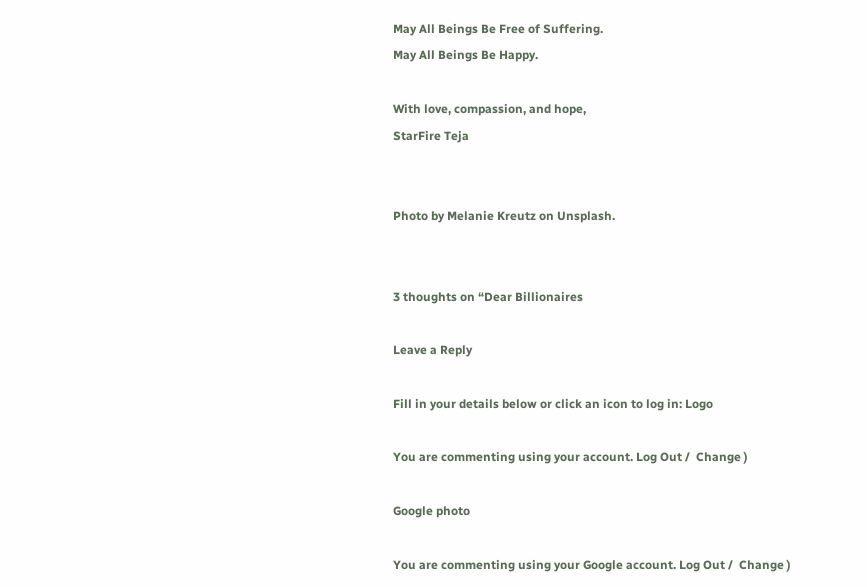May All Beings Be Free of Suffering.
May All Beings Be Happy.

With love, compassion, and hope,
StarFire Teja


Photo by Melanie Kreutz on Unsplash.


3 thoughts on “Dear Billionaires

Leave a Reply

Fill in your details below or click an icon to log in: Logo

You are commenting using your account. Log Out /  Change )

Google photo

You are commenting using your Google account. Log Out /  Change )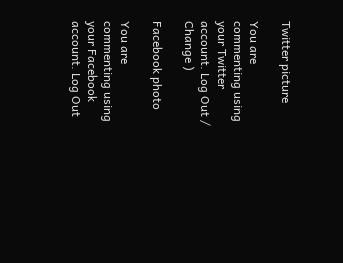Twitter picture

You are commenting using your Twitter account. Log Out /  Change )

Facebook photo

You are commenting using your Facebook account. Log Out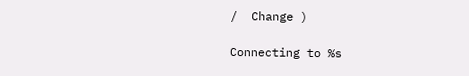/  Change )

Connecting to %s